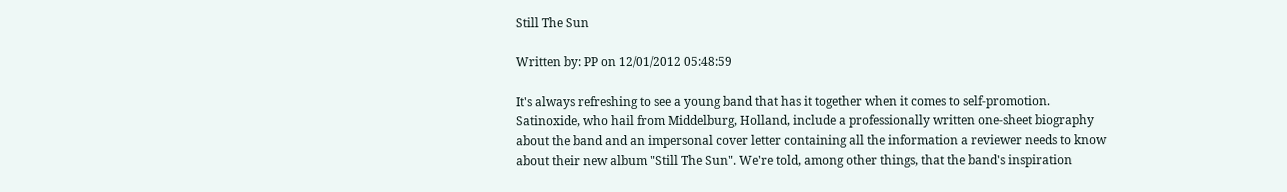Still The Sun

Written by: PP on 12/01/2012 05:48:59

It's always refreshing to see a young band that has it together when it comes to self-promotion. Satinoxide, who hail from Middelburg, Holland, include a professionally written one-sheet biography about the band and an impersonal cover letter containing all the information a reviewer needs to know about their new album "Still The Sun". We're told, among other things, that the band's inspiration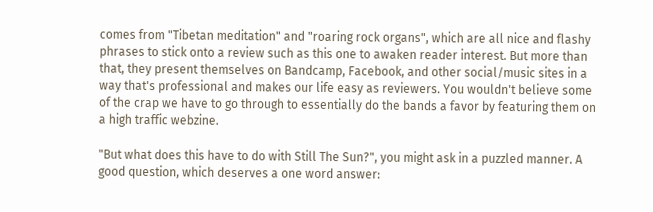comes from "Tibetan meditation" and "roaring rock organs", which are all nice and flashy phrases to stick onto a review such as this one to awaken reader interest. But more than that, they present themselves on Bandcamp, Facebook, and other social/music sites in a way that's professional and makes our life easy as reviewers. You wouldn't believe some of the crap we have to go through to essentially do the bands a favor by featuring them on a high traffic webzine.

"But what does this have to do with Still The Sun?", you might ask in a puzzled manner. A good question, which deserves a one word answer: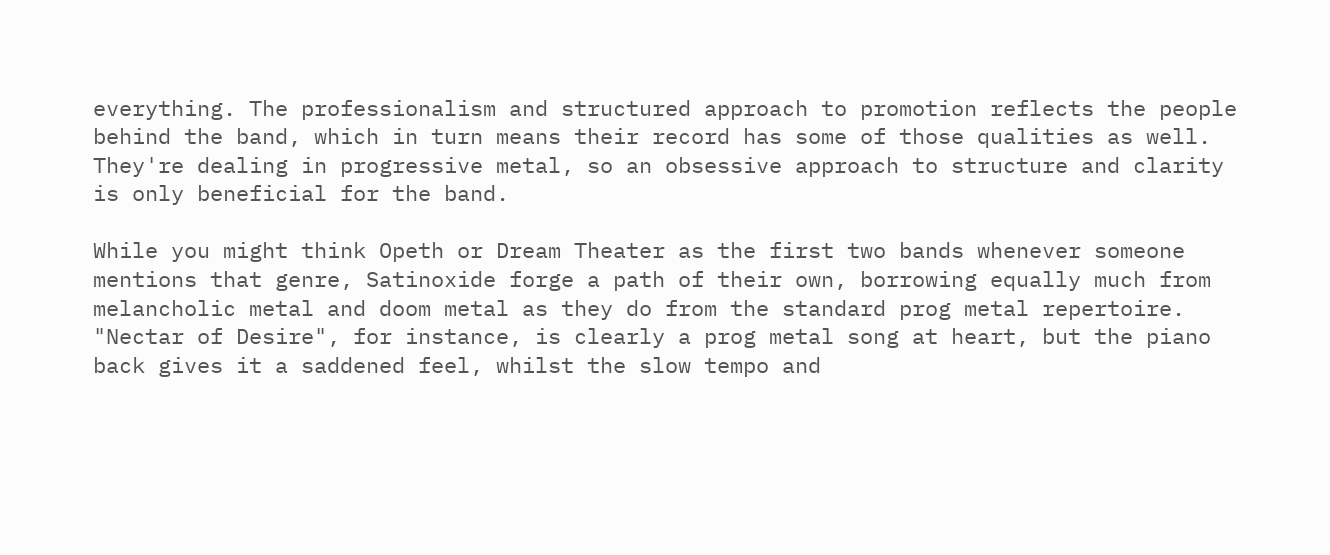everything. The professionalism and structured approach to promotion reflects the people behind the band, which in turn means their record has some of those qualities as well. They're dealing in progressive metal, so an obsessive approach to structure and clarity is only beneficial for the band.

While you might think Opeth or Dream Theater as the first two bands whenever someone mentions that genre, Satinoxide forge a path of their own, borrowing equally much from melancholic metal and doom metal as they do from the standard prog metal repertoire. "Nectar of Desire", for instance, is clearly a prog metal song at heart, but the piano back gives it a saddened feel, whilst the slow tempo and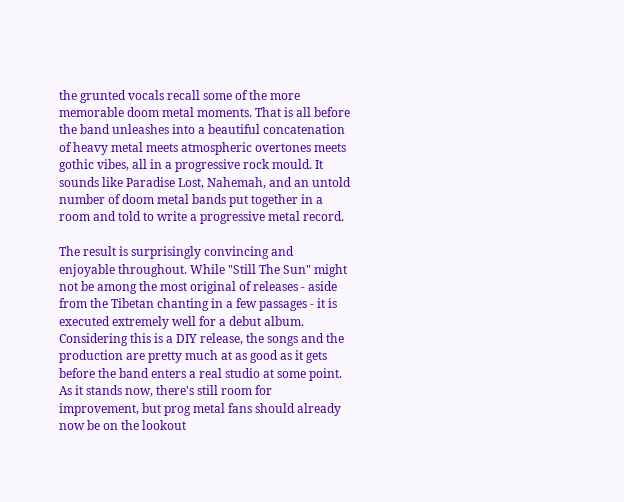the grunted vocals recall some of the more memorable doom metal moments. That is all before the band unleashes into a beautiful concatenation of heavy metal meets atmospheric overtones meets gothic vibes, all in a progressive rock mould. It sounds like Paradise Lost, Nahemah, and an untold number of doom metal bands put together in a room and told to write a progressive metal record.

The result is surprisingly convincing and enjoyable throughout. While "Still The Sun" might not be among the most original of releases - aside from the Tibetan chanting in a few passages - it is executed extremely well for a debut album. Considering this is a DIY release, the songs and the production are pretty much at as good as it gets before the band enters a real studio at some point. As it stands now, there's still room for improvement, but prog metal fans should already now be on the lookout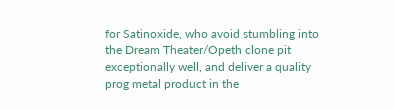for Satinoxide, who avoid stumbling into the Dream Theater/Opeth clone pit exceptionally well, and deliver a quality prog metal product in the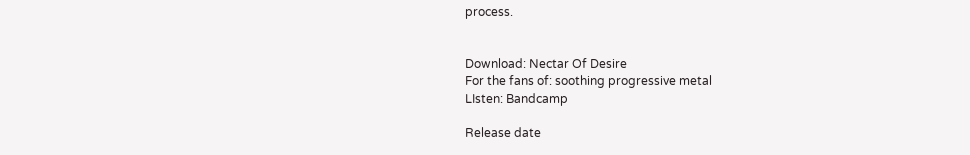process.


Download: Nectar Of Desire
For the fans of: soothing progressive metal
LIsten: Bandcamp

Release date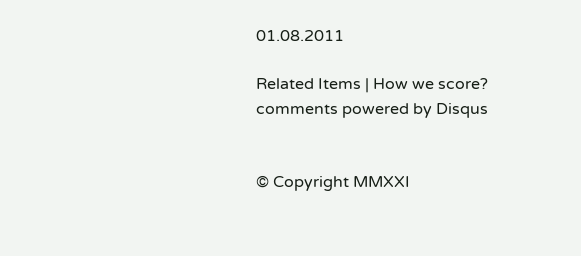01.08.2011

Related Items | How we score?
comments powered by Disqus


© Copyright MMXXI